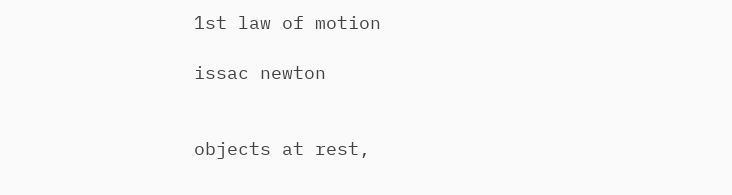1st law of motion

issac newton


objects at rest,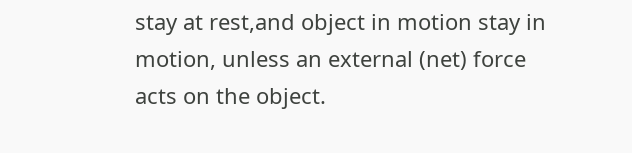stay at rest,and object in motion stay in motion, unless an external (net) force acts on the object.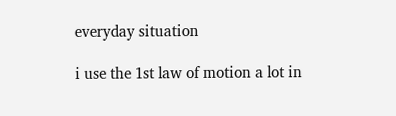everyday situation

i use the 1st law of motion a lot in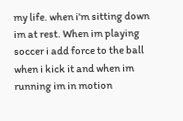my life. when i'm sitting down im at rest. When im playing soccer i add force to the ball when i kick it and when im running im in motion